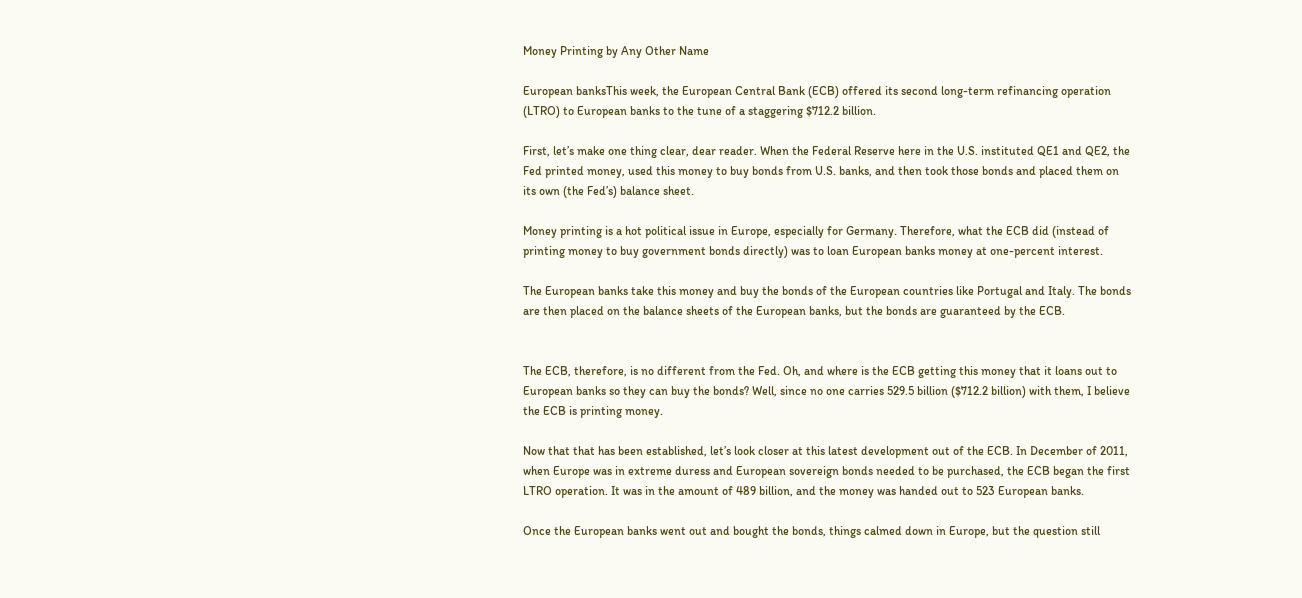Money Printing by Any Other Name

European banksThis week, the European Central Bank (ECB) offered its second long-term refinancing operation (LTRO) to European banks to the tune of a staggering $712.2 billion.

First, let’s make one thing clear, dear reader. When the Federal Reserve here in the U.S. instituted QE1 and QE2, the Fed printed money, used this money to buy bonds from U.S. banks, and then took those bonds and placed them on its own (the Fed’s) balance sheet.

Money printing is a hot political issue in Europe, especially for Germany. Therefore, what the ECB did (instead of printing money to buy government bonds directly) was to loan European banks money at one-percent interest.

The European banks take this money and buy the bonds of the European countries like Portugal and Italy. The bonds are then placed on the balance sheets of the European banks, but the bonds are guaranteed by the ECB.


The ECB, therefore, is no different from the Fed. Oh, and where is the ECB getting this money that it loans out to European banks so they can buy the bonds? Well, since no one carries 529.5 billion ($712.2 billion) with them, I believe the ECB is printing money.

Now that that has been established, let’s look closer at this latest development out of the ECB. In December of 2011, when Europe was in extreme duress and European sovereign bonds needed to be purchased, the ECB began the first LTRO operation. It was in the amount of 489 billion, and the money was handed out to 523 European banks.

Once the European banks went out and bought the bonds, things calmed down in Europe, but the question still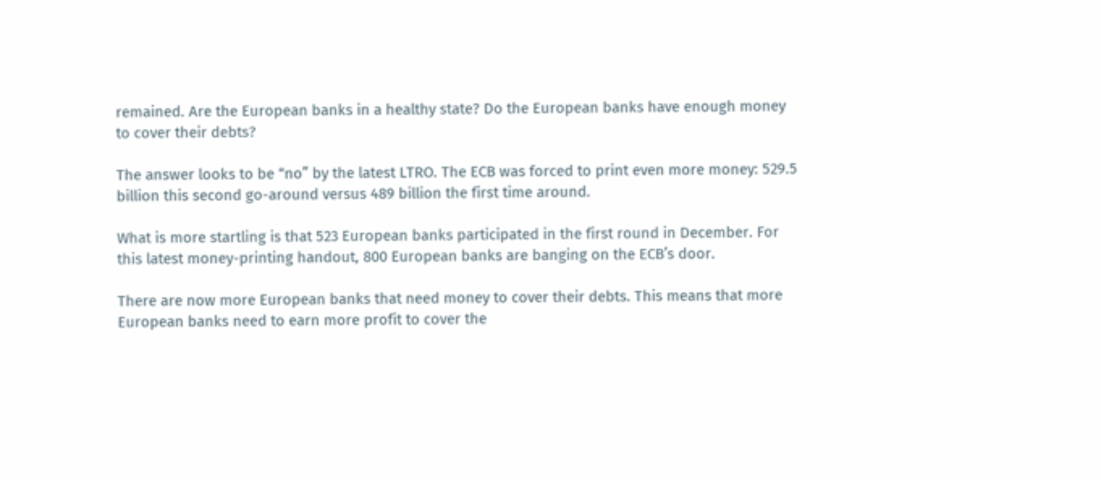remained. Are the European banks in a healthy state? Do the European banks have enough money to cover their debts?

The answer looks to be “no” by the latest LTRO. The ECB was forced to print even more money: 529.5 billion this second go-around versus 489 billion the first time around.

What is more startling is that 523 European banks participated in the first round in December. For this latest money-printing handout, 800 European banks are banging on the ECB’s door.

There are now more European banks that need money to cover their debts. This means that more European banks need to earn more profit to cover the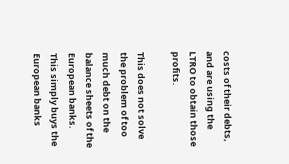costs of their debts, and are using the LTRO to obtain those profits.

This does not solve the problem of too much debt on the balance sheets of the European banks. This simply buys the European banks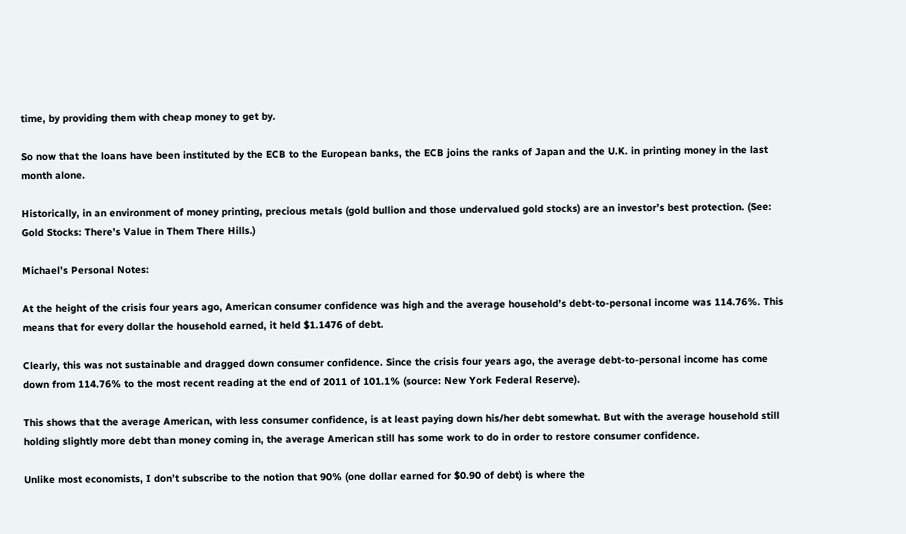time, by providing them with cheap money to get by.

So now that the loans have been instituted by the ECB to the European banks, the ECB joins the ranks of Japan and the U.K. in printing money in the last month alone.

Historically, in an environment of money printing, precious metals (gold bullion and those undervalued gold stocks) are an investor’s best protection. (See: Gold Stocks: There’s Value in Them There Hills.)

Michael’s Personal Notes:

At the height of the crisis four years ago, American consumer confidence was high and the average household’s debt-to-personal income was 114.76%. This means that for every dollar the household earned, it held $1.1476 of debt.

Clearly, this was not sustainable and dragged down consumer confidence. Since the crisis four years ago, the average debt-to-personal income has come down from 114.76% to the most recent reading at the end of 2011 of 101.1% (source: New York Federal Reserve).

This shows that the average American, with less consumer confidence, is at least paying down his/her debt somewhat. But with the average household still holding slightly more debt than money coming in, the average American still has some work to do in order to restore consumer confidence.

Unlike most economists, I don’t subscribe to the notion that 90% (one dollar earned for $0.90 of debt) is where the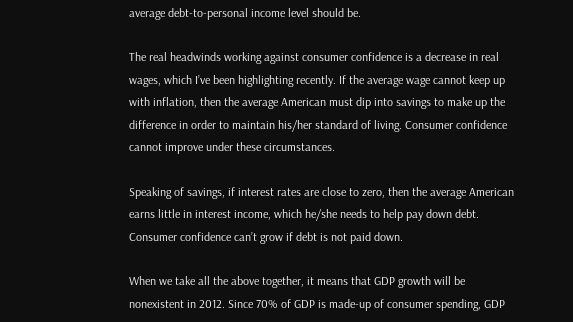average debt-to-personal income level should be.

The real headwinds working against consumer confidence is a decrease in real wages, which I’ve been highlighting recently. If the average wage cannot keep up with inflation, then the average American must dip into savings to make up the difference in order to maintain his/her standard of living. Consumer confidence cannot improve under these circumstances.

Speaking of savings, if interest rates are close to zero, then the average American earns little in interest income, which he/she needs to help pay down debt. Consumer confidence can’t grow if debt is not paid down.

When we take all the above together, it means that GDP growth will be nonexistent in 2012. Since 70% of GDP is made-up of consumer spending, GDP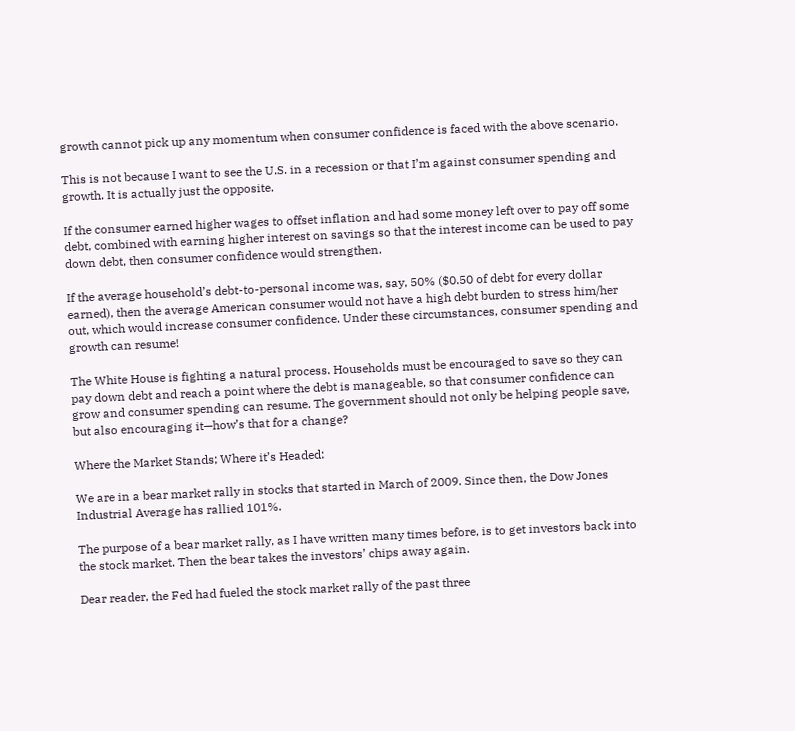growth cannot pick up any momentum when consumer confidence is faced with the above scenario.

This is not because I want to see the U.S. in a recession or that I’m against consumer spending and growth. It is actually just the opposite.

If the consumer earned higher wages to offset inflation and had some money left over to pay off some debt, combined with earning higher interest on savings so that the interest income can be used to pay down debt, then consumer confidence would strengthen.

If the average household’s debt-to-personal income was, say, 50% ($0.50 of debt for every dollar earned), then the average American consumer would not have a high debt burden to stress him/her out, which would increase consumer confidence. Under these circumstances, consumer spending and growth can resume!

The White House is fighting a natural process. Households must be encouraged to save so they can pay down debt and reach a point where the debt is manageable, so that consumer confidence can grow and consumer spending can resume. The government should not only be helping people save, but also encouraging it—how’s that for a change?

Where the Market Stands; Where it’s Headed:

We are in a bear market rally in stocks that started in March of 2009. Since then, the Dow Jones Industrial Average has rallied 101%.

The purpose of a bear market rally, as I have written many times before, is to get investors back into the stock market. Then the bear takes the investors’ chips away again.

Dear reader, the Fed had fueled the stock market rally of the past three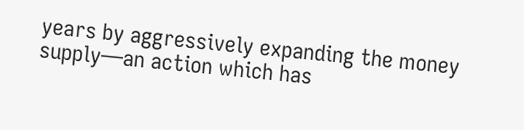years by aggressively expanding the money supply—an action which has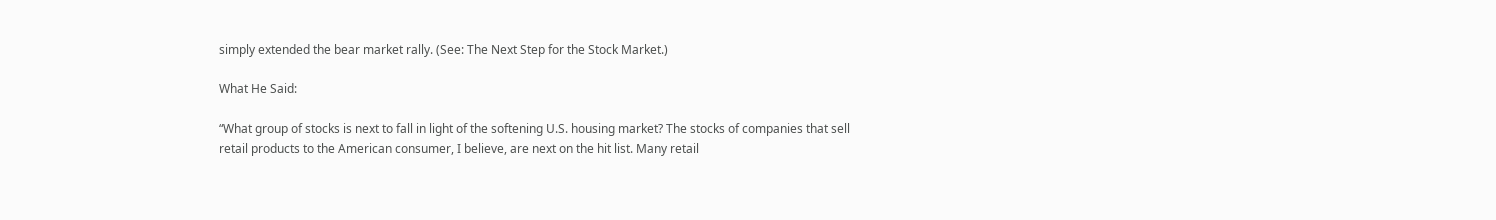simply extended the bear market rally. (See: The Next Step for the Stock Market.)

What He Said:

“What group of stocks is next to fall in light of the softening U.S. housing market? The stocks of companies that sell retail products to the American consumer, I believe, are next on the hit list. Many retail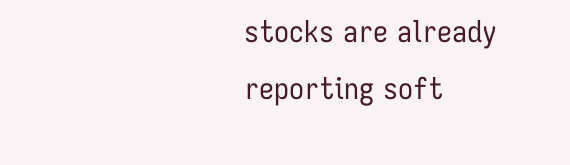stocks are already reporting soft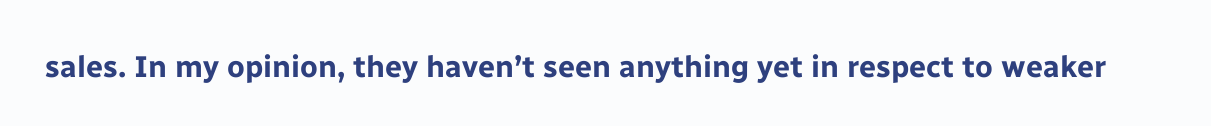sales. In my opinion, they haven’t seen anything yet in respect to weaker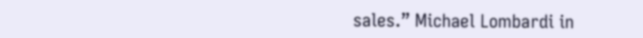sales.” Michael Lombardi in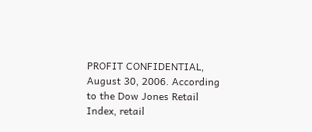PROFIT CONFIDENTIAL, August 30, 2006. According to the Dow Jones Retail Index, retail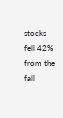stocks fell 42% from the fall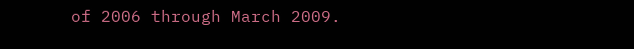of 2006 through March 2009.